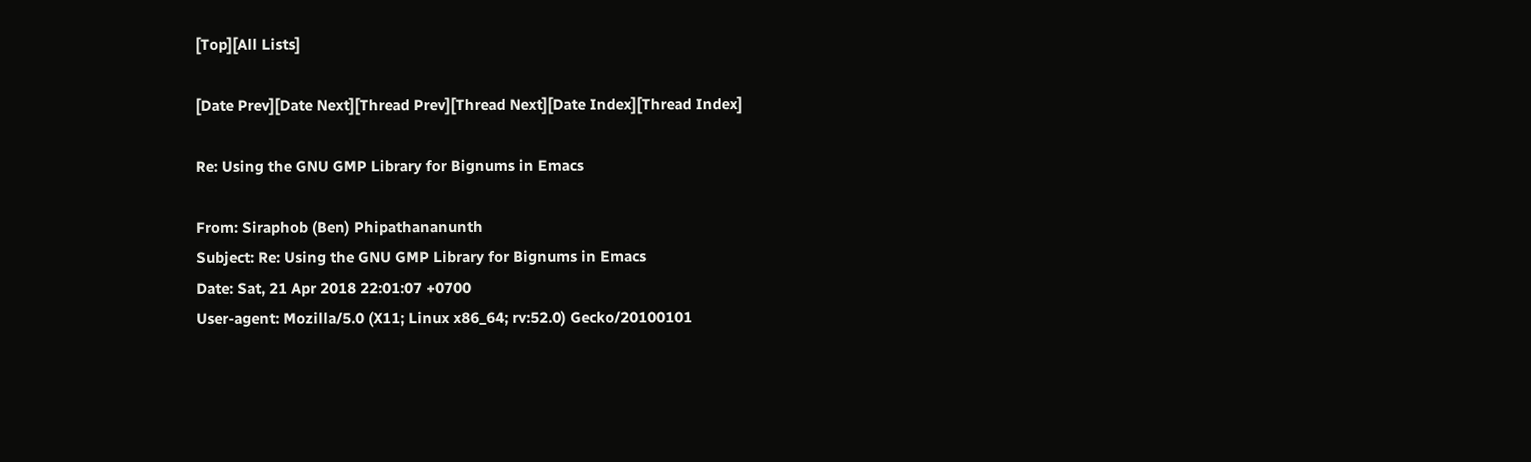[Top][All Lists]

[Date Prev][Date Next][Thread Prev][Thread Next][Date Index][Thread Index]

Re: Using the GNU GMP Library for Bignums in Emacs

From: Siraphob (Ben) Phipathananunth
Subject: Re: Using the GNU GMP Library for Bignums in Emacs
Date: Sat, 21 Apr 2018 22:01:07 +0700
User-agent: Mozilla/5.0 (X11; Linux x86_64; rv:52.0) Gecko/20100101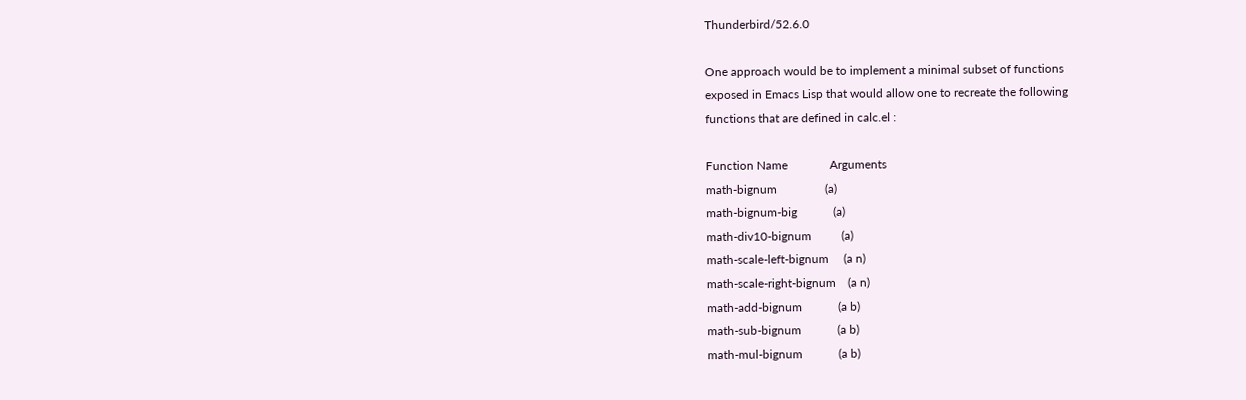Thunderbird/52.6.0

One approach would be to implement a minimal subset of functions
exposed in Emacs Lisp that would allow one to recreate the following
functions that are defined in calc.el :

Function Name              Arguments
math-bignum                (a)
math-bignum-big            (a)
math-div10-bignum          (a)
math-scale-left-bignum     (a n)
math-scale-right-bignum    (a n)
math-add-bignum            (a b)
math-sub-bignum            (a b)
math-mul-bignum            (a b)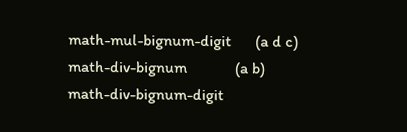math-mul-bignum-digit      (a d c)
math-div-bignum            (a b)
math-div-bignum-digit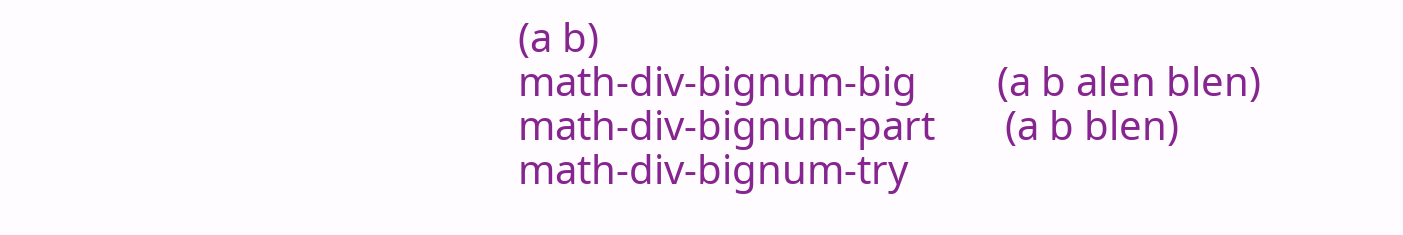(a b)
math-div-bignum-big        (a b alen blen)
math-div-bignum-part       (a b blen)
math-div-bignum-try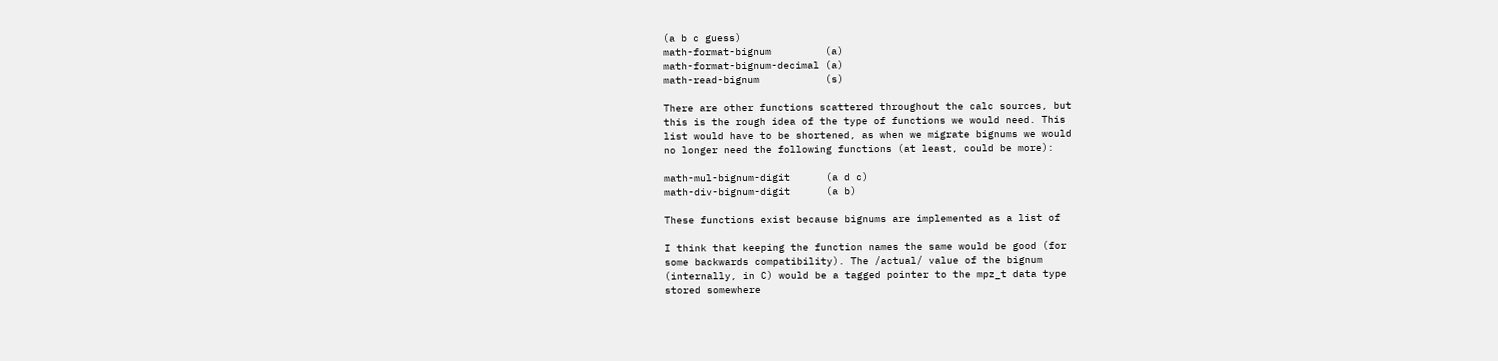(a b c guess)
math-format-bignum         (a)
math-format-bignum-decimal (a)
math-read-bignum           (s)

There are other functions scattered throughout the calc sources, but
this is the rough idea of the type of functions we would need. This
list would have to be shortened, as when we migrate bignums we would
no longer need the following functions (at least, could be more):

math-mul-bignum-digit      (a d c)
math-div-bignum-digit      (a b)

These functions exist because bignums are implemented as a list of

I think that keeping the function names the same would be good (for
some backwards compatibility). The /actual/ value of the bignum
(internally, in C) would be a tagged pointer to the mpz_t data type
stored somewhere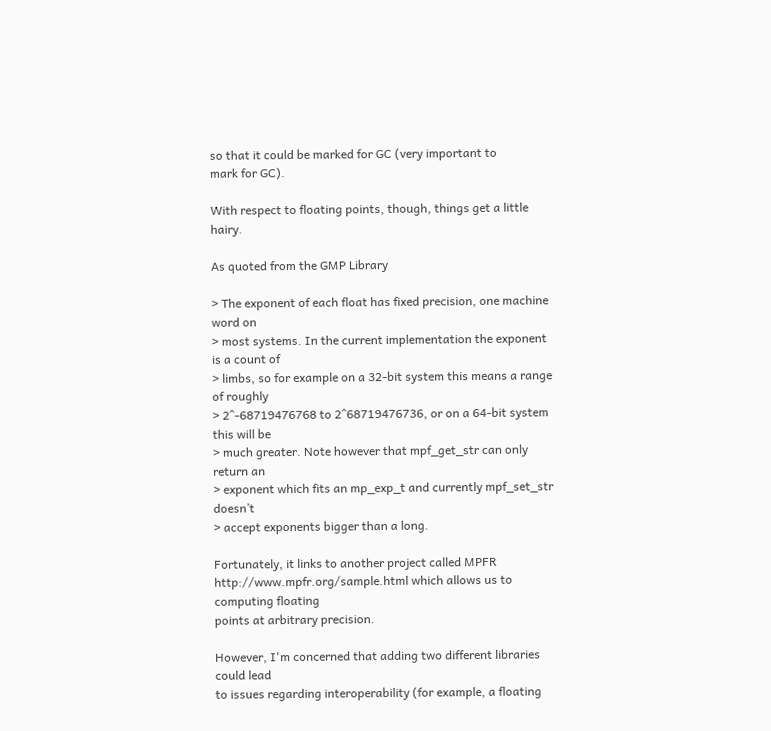so that it could be marked for GC (very important to
mark for GC).

With respect to floating points, though, things get a little hairy.

As quoted from the GMP Library

> The exponent of each float has fixed precision, one machine word on
> most systems. In the current implementation the exponent is a count of
> limbs, so for example on a 32-bit system this means a range of roughly
> 2^-68719476768 to 2^68719476736, or on a 64-bit system this will be
> much greater. Note however that mpf_get_str can only return an
> exponent which fits an mp_exp_t and currently mpf_set_str doesn’t
> accept exponents bigger than a long.

Fortunately, it links to another project called MPFR
http://www.mpfr.org/sample.html which allows us to computing floating
points at arbitrary precision.

However, I'm concerned that adding two different libraries could lead
to issues regarding interoperability (for example, a floating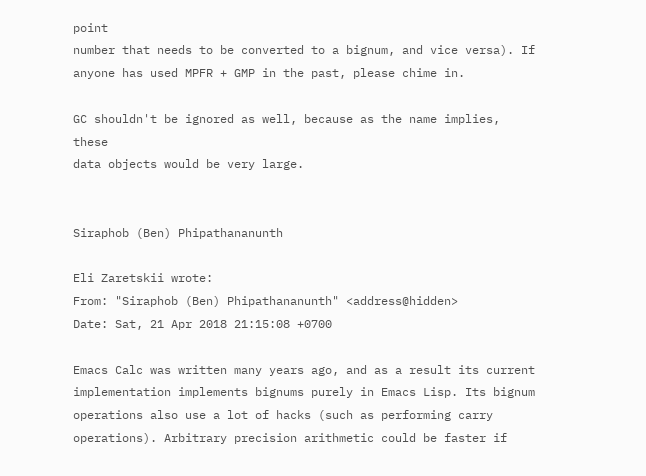point
number that needs to be converted to a bignum, and vice versa). If
anyone has used MPFR + GMP in the past, please chime in.

GC shouldn't be ignored as well, because as the name implies, these
data objects would be very large.


Siraphob (Ben) Phipathananunth

Eli Zaretskii wrote:
From: "Siraphob (Ben) Phipathananunth" <address@hidden>
Date: Sat, 21 Apr 2018 21:15:08 +0700

Emacs Calc was written many years ago, and as a result its current
implementation implements bignums purely in Emacs Lisp. Its bignum
operations also use a lot of hacks (such as performing carry
operations). Arbitrary precision arithmetic could be faster if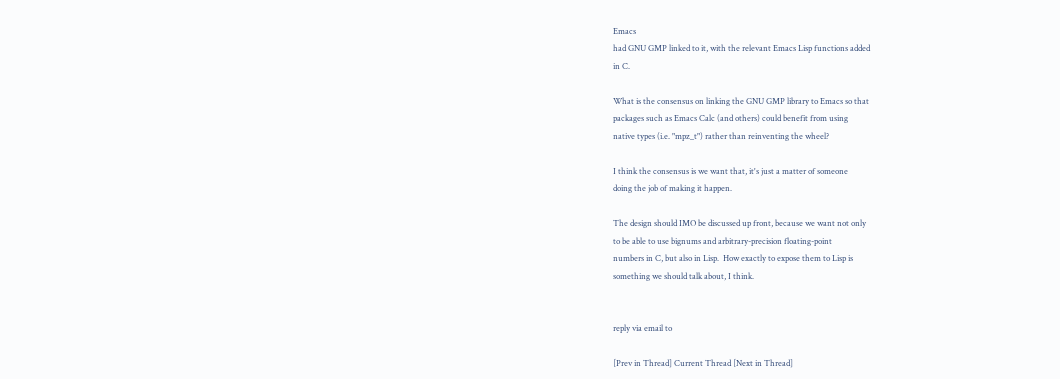Emacs
had GNU GMP linked to it, with the relevant Emacs Lisp functions added
in C.

What is the consensus on linking the GNU GMP library to Emacs so that
packages such as Emacs Calc (and others) could benefit from using
native types (i.e. "mpz_t") rather than reinventing the wheel?

I think the consensus is we want that, it's just a matter of someone
doing the job of making it happen.

The design should IMO be discussed up front, because we want not only
to be able to use bignums and arbitrary-precision floating-point
numbers in C, but also in Lisp.  How exactly to expose them to Lisp is
something we should talk about, I think.


reply via email to

[Prev in Thread] Current Thread [Next in Thread]